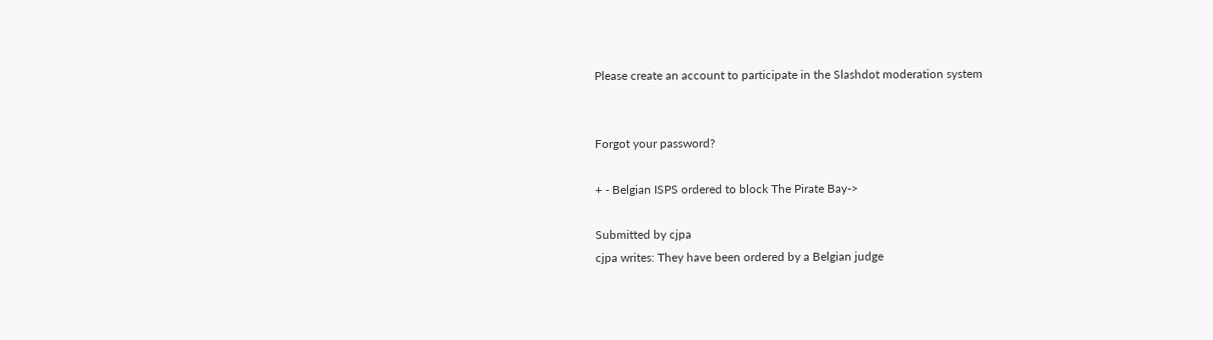Please create an account to participate in the Slashdot moderation system


Forgot your password?

+ - Belgian ISPS ordered to block The Pirate Bay->

Submitted by cjpa
cjpa writes: They have been ordered by a Belgian judge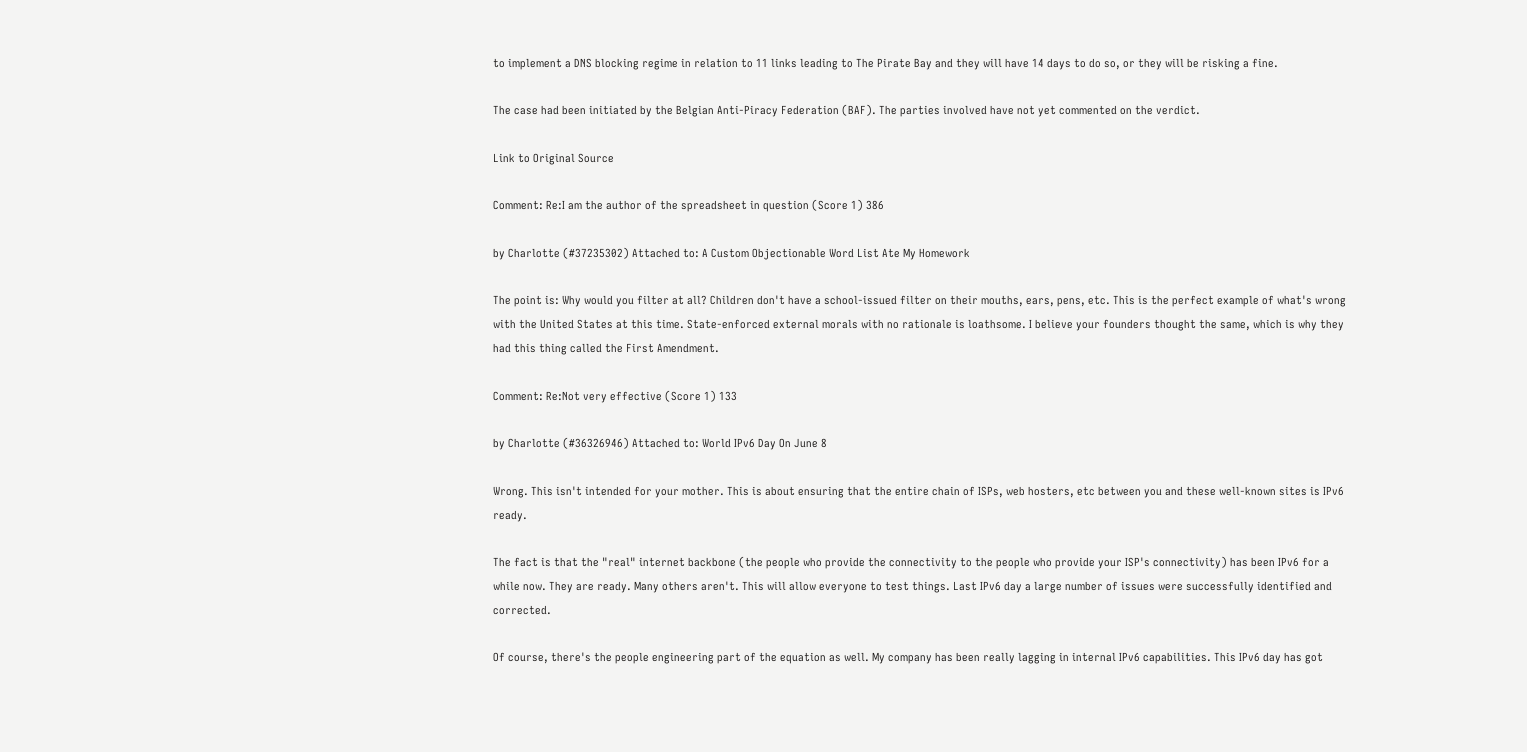to implement a DNS blocking regime in relation to 11 links leading to The Pirate Bay and they will have 14 days to do so, or they will be risking a fine.

The case had been initiated by the Belgian Anti-Piracy Federation (BAF). The parties involved have not yet commented on the verdict.

Link to Original Source

Comment: Re:I am the author of the spreadsheet in question (Score 1) 386

by Charlotte (#37235302) Attached to: A Custom Objectionable Word List Ate My Homework

The point is: Why would you filter at all? Children don't have a school-issued filter on their mouths, ears, pens, etc. This is the perfect example of what's wrong with the United States at this time. State-enforced external morals with no rationale is loathsome. I believe your founders thought the same, which is why they had this thing called the First Amendment.

Comment: Re:Not very effective (Score 1) 133

by Charlotte (#36326946) Attached to: World IPv6 Day On June 8

Wrong. This isn't intended for your mother. This is about ensuring that the entire chain of ISPs, web hosters, etc between you and these well-known sites is IPv6 ready.

The fact is that the "real" internet backbone (the people who provide the connectivity to the people who provide your ISP's connectivity) has been IPv6 for a while now. They are ready. Many others aren't. This will allow everyone to test things. Last IPv6 day a large number of issues were successfully identified and corrected.

Of course, there's the people engineering part of the equation as well. My company has been really lagging in internal IPv6 capabilities. This IPv6 day has got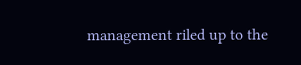management riled up to the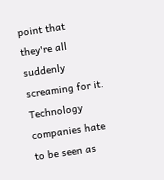point that they're all suddenly screaming for it. Technology companies hate to be seen as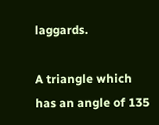laggards.

A triangle which has an angle of 135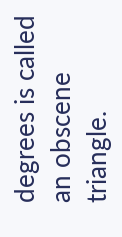degrees is called an obscene triangle.